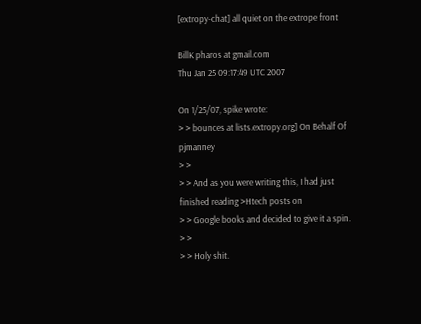[extropy-chat] all quiet on the extrope front

BillK pharos at gmail.com
Thu Jan 25 09:17:49 UTC 2007

On 1/25/07, spike wrote:
> > bounces at lists.extropy.org] On Behalf Of pjmanney
> >
> > And as you were writing this, I had just finished reading >Htech posts on
> > Google books and decided to give it a spin.
> >
> > Holy shit.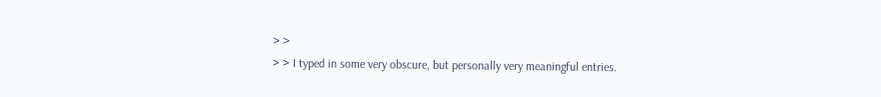> >
> > I typed in some very obscure, but personally very meaningful entries.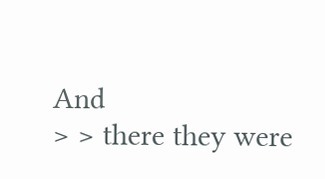And
> > there they were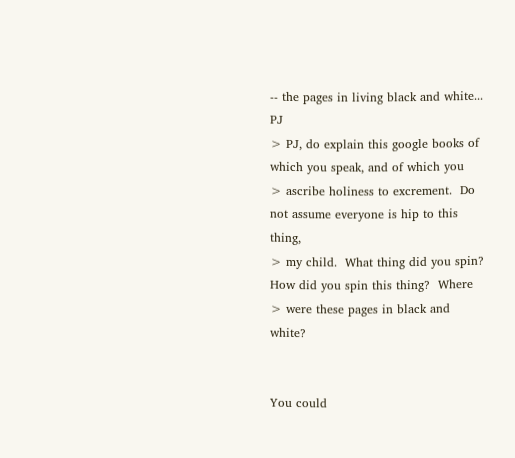-- the pages in living black and white... PJ
> PJ, do explain this google books of which you speak, and of which you
> ascribe holiness to excrement.  Do not assume everyone is hip to this thing,
> my child.  What thing did you spin?  How did you spin this thing?  Where
> were these pages in black and white?


You could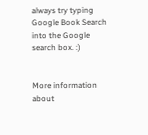always try typing Google Book Search into the Google search box. :)


More information about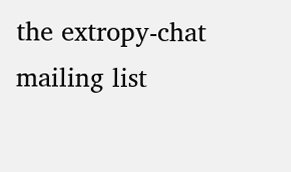the extropy-chat mailing list